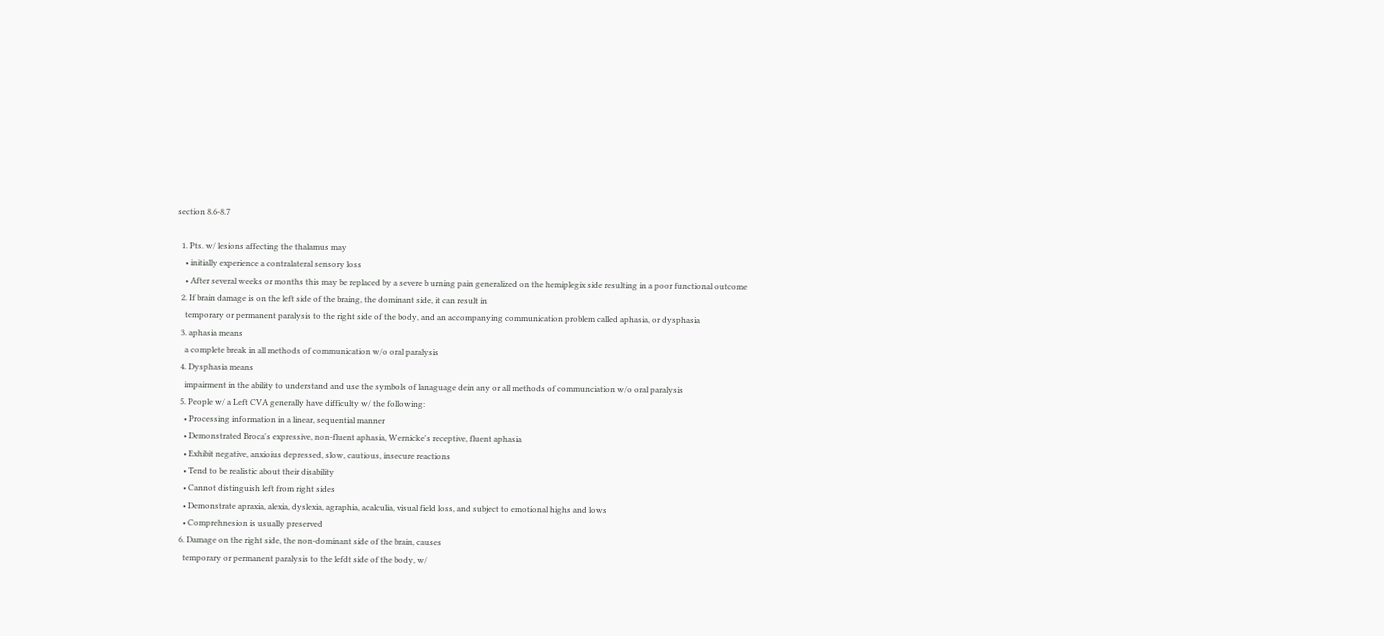section 8.6-8.7

  1. Pts. w/ lesions affecting the thalamus may
    • initially experience a contralateral sensory loss
    • After several weeks or months this may be replaced by a severe b urning pain generalized on the hemiplegix side resulting in a poor functional outcome
  2. If brain damage is on the left side of the braing, the dominant side, it can result in
    temporary or permanent paralysis to the right side of the body, and an accompanying communication problem called aphasia, or dysphasia
  3. aphasia means
    a complete break in all methods of communication w/o oral paralysis
  4. Dysphasia means
    impairment in the ability to understand and use the symbols of lanaguage dein any or all methods of communciation w/o oral paralysis
  5. People w/ a Left CVA generally have difficulty w/ the following:
    • Processing information in a linear, sequential manner
    • Demonstrated Broca's expressive, non-fluent aphasia, Wernicke's receptive, fluent aphasia
    • Exhibit negative, anxioius depressed, slow, cautious, insecure reactions
    • Tend to be realistic about their disability
    • Cannot distinguish left from right sides
    • Demonstrate apraxia, alexia, dyslexia, agraphia, acalculia, visual field loss, and subject to emotional highs and lows
    • Comprehnesion is usually preserved
  6. Damage on the right side, the non-dominant side of the brain, causes
    temporary or permanent paralysis to the lefdt side of the body, w/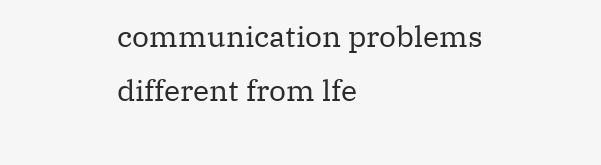communication problems different from lfe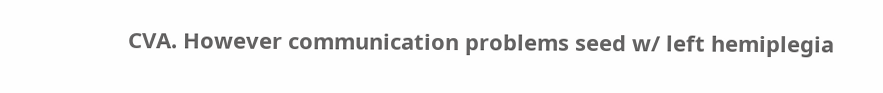CVA. However communication problems seed w/ left hemiplegia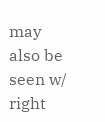may also be seen w/ right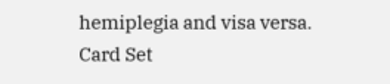hemiplegia and visa versa.
Card Set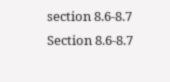section 8.6-8.7
Section 8.6-8.7